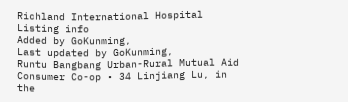Richland International Hospital
Listing info
Added by GoKunming,
Last updated by GoKunming,
Runtu Bangbang Urban-Rural Mutual Aid Consumer Co-op • 34 Linjiang Lu, in the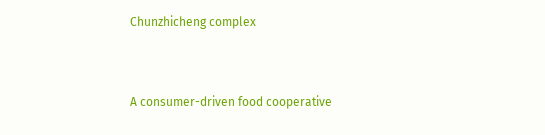Chunzhicheng complex


A consumer-driven food cooperative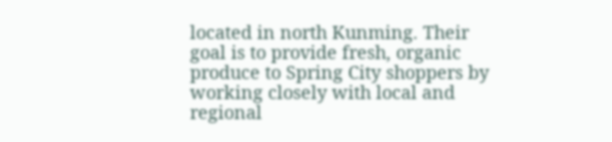located in north Kunming. Their goal is to provide fresh, organic produce to Spring City shoppers by working closely with local and regional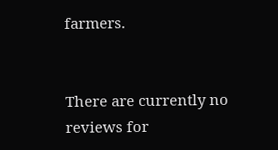farmers.


There are currently no reviews for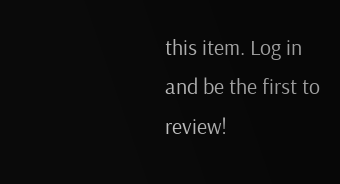this item. Log in and be the first to review!